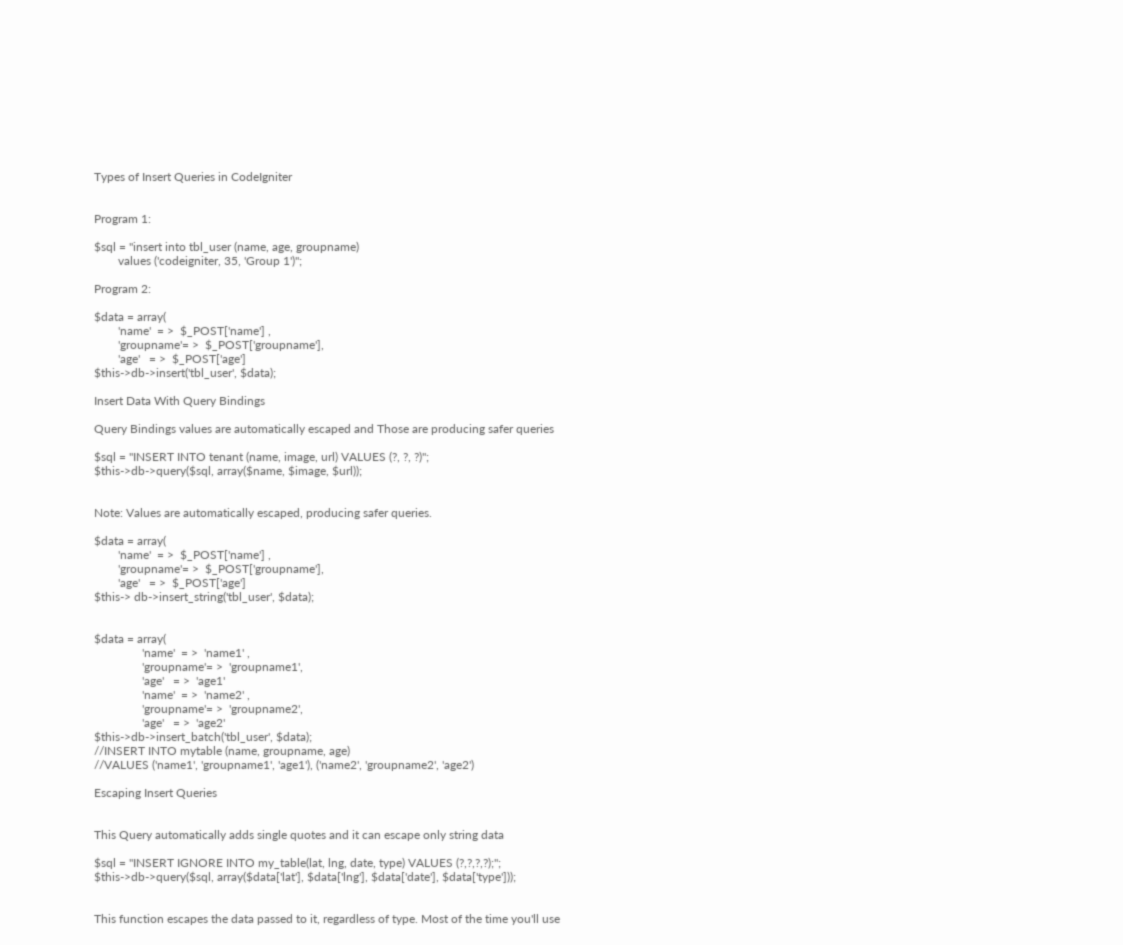Types of Insert Queries in CodeIgniter


Program 1:

$sql = "insert into tbl_user (name, age, groupname)
        values ('codeigniter, 35, 'Group 1')";

Program 2:

$data = array(
        'name'  = >  $_POST['name'] ,
        'groupname'= >  $_POST['groupname'],
        'age'   = >  $_POST['age']
$this->db->insert('tbl_user', $data);

Insert Data With Query Bindings

Query Bindings values are automatically escaped and Those are producing safer queries

$sql = "INSERT INTO tenant (name, image, url) VALUES (?, ?, ?)";
$this->db->query($sql, array($name, $image, $url));


Note: Values are automatically escaped, producing safer queries.

$data = array(
        'name'  = >  $_POST['name'] ,
        'groupname'= >  $_POST['groupname'],
        'age'   = >  $_POST['age']
$this-> db->insert_string('tbl_user', $data);


$data = array(
                'name'  = >  'name1' ,
                'groupname'= >  'groupname1',
                'age'   = >  'age1'
                'name'  = >  'name2' ,
                'groupname'= >  'groupname2',
                'age'   = >  'age2'
$this->db->insert_batch('tbl_user', $data);
//INSERT INTO mytable (name, groupname, age)
//VALUES ('name1', 'groupname1', 'age1'), ('name2', 'groupname2', 'age2')

Escaping Insert Queries


This Query automatically adds single quotes and it can escape only string data

$sql = "INSERT IGNORE INTO my_table(lat, lng, date, type) VALUES (?,?,?,?);";
$this->db->query($sql, array($data['lat'], $data['lng'], $data['date'], $data['type']));


This function escapes the data passed to it, regardless of type. Most of the time you'll use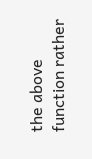the above function rather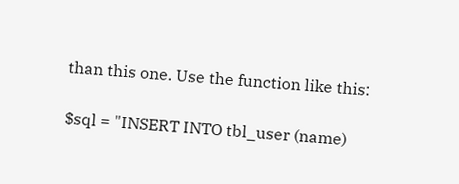than this one. Use the function like this:

$sql = "INSERT INTO tbl_user (name)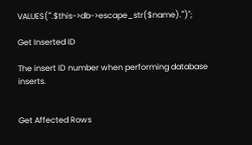VALUES('".$this->db->escape_str($name)."')";

Get Inserted ID

The insert ID number when performing database inserts.


Get Affected Rows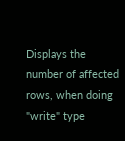Displays the number of affected rows, when doing "write" type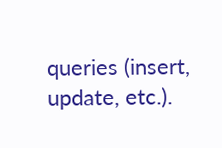queries (insert, update, etc.).